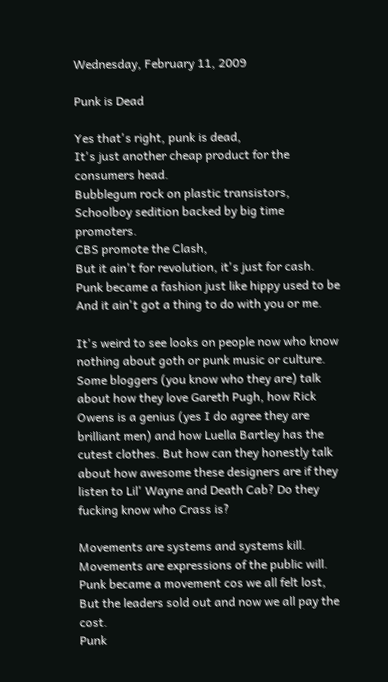Wednesday, February 11, 2009

Punk is Dead

Yes that's right, punk is dead,
It's just another cheap product for the consumers head.
Bubblegum rock on plastic transistors,
Schoolboy sedition backed by big time promoters.
CBS promote the Clash,
But it ain't for revolution, it's just for cash.
Punk became a fashion just like hippy used to be
And it ain't got a thing to do with you or me.

It's weird to see looks on people now who know nothing about goth or punk music or culture. Some bloggers (you know who they are) talk about how they love Gareth Pugh, how Rick Owens is a genius (yes I do agree they are brilliant men) and how Luella Bartley has the cutest clothes. But how can they honestly talk about how awesome these designers are if they listen to Lil' Wayne and Death Cab? Do they fucking know who Crass is?

Movements are systems and systems kill.
Movements are expressions of the public will.
Punk became a movement cos we all felt lost,
But the leaders sold out and now we all pay the cost.
Punk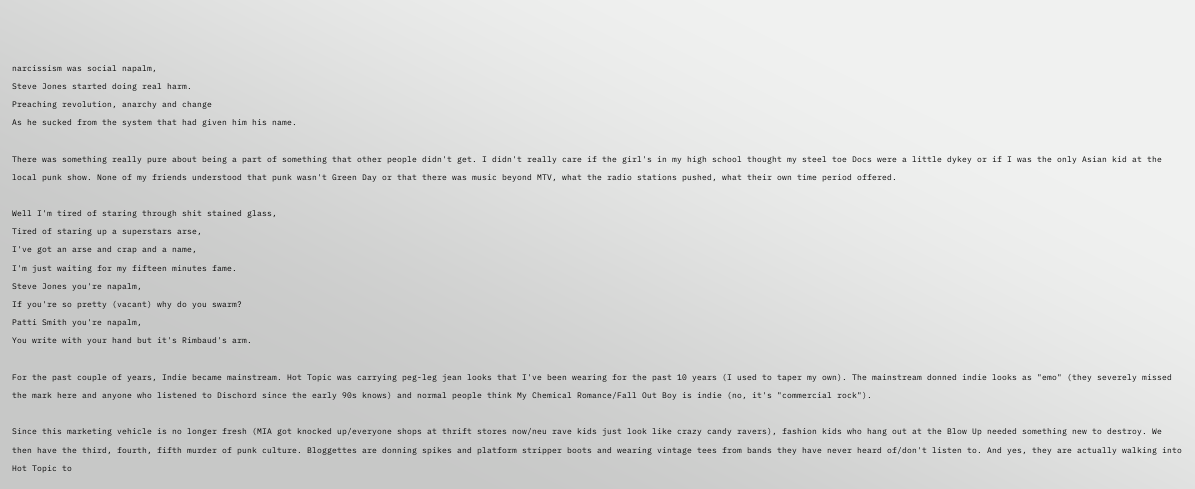narcissism was social napalm,
Steve Jones started doing real harm.
Preaching revolution, anarchy and change
As he sucked from the system that had given him his name.

There was something really pure about being a part of something that other people didn't get. I didn't really care if the girl's in my high school thought my steel toe Docs were a little dykey or if I was the only Asian kid at the local punk show. None of my friends understood that punk wasn't Green Day or that there was music beyond MTV, what the radio stations pushed, what their own time period offered.

Well I'm tired of staring through shit stained glass,
Tired of staring up a superstars arse,
I've got an arse and crap and a name,
I'm just waiting for my fifteen minutes fame.
Steve Jones you're napalm,
If you're so pretty (vacant) why do you swarm?
Patti Smith you're napalm,
You write with your hand but it's Rimbaud's arm.

For the past couple of years, Indie became mainstream. Hot Topic was carrying peg-leg jean looks that I've been wearing for the past 10 years (I used to taper my own). The mainstream donned indie looks as "emo" (they severely missed the mark here and anyone who listened to Dischord since the early 90s knows) and normal people think My Chemical Romance/Fall Out Boy is indie (no, it's "commercial rock").

Since this marketing vehicle is no longer fresh (MIA got knocked up/everyone shops at thrift stores now/neu rave kids just look like crazy candy ravers), fashion kids who hang out at the Blow Up needed something new to destroy. We then have the third, fourth, fifth murder of punk culture. Bloggettes are donning spikes and platform stripper boots and wearing vintage tees from bands they have never heard of/don't listen to. And yes, they are actually walking into Hot Topic to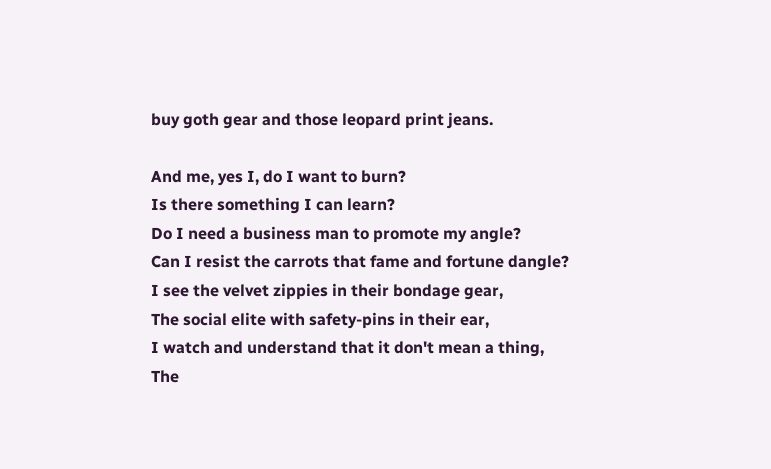buy goth gear and those leopard print jeans.

And me, yes I, do I want to burn?
Is there something I can learn?
Do I need a business man to promote my angle?
Can I resist the carrots that fame and fortune dangle?
I see the velvet zippies in their bondage gear,
The social elite with safety-pins in their ear,
I watch and understand that it don't mean a thing,
The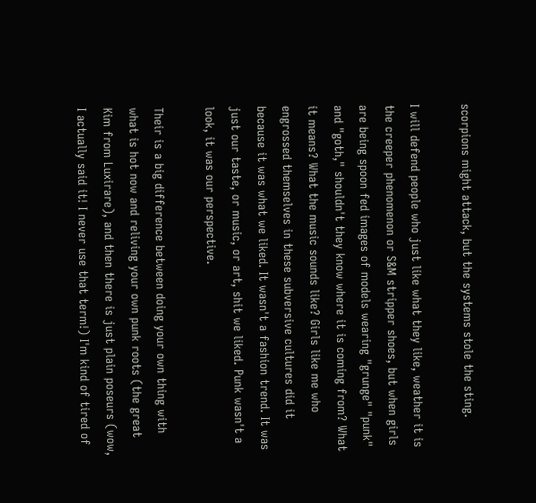scorpions might attack, but the systems stole the sting.

I will defend people who just like what they like, weather it is the creeper phenomenon or S&M stripper shoes, but when girls are being spoon fed images of models wearing "grunge" "punk" and "goth," shouldn't they know where it is coming from? What it means? What the music sounds like? Girls like me who engrossed themselves in these subversive cultures did it because it was what we liked. It wasn't a fashion trend. It was just our taste, or music, or art, shit we liked. Punk wasn't a look, it was our perspective.

Their is a big difference between doing your own thing with what is hot now and reliving your own punk roots (the great Kim from Luxirare), and then there is just plain poseurs (wow, I actually said it! I never use that term!) I'm kind of tired of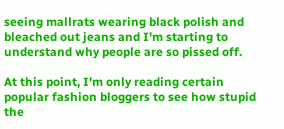seeing mallrats wearing black polish and bleached out jeans and I'm starting to understand why people are so pissed off.

At this point, I'm only reading certain popular fashion bloggers to see how stupid the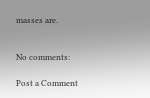masses are.


No comments:

Post a Comment